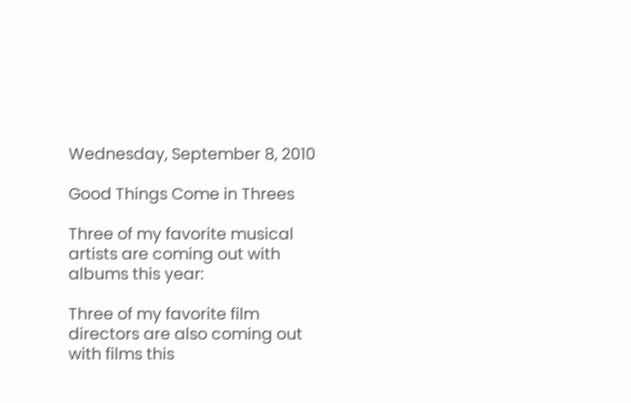Wednesday, September 8, 2010

Good Things Come in Threes

Three of my favorite musical artists are coming out with albums this year:

Three of my favorite film directors are also coming out with films this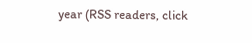year (RSS readers, click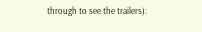through to see the trailers):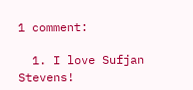1 comment:

  1. I love Sufjan Stevens!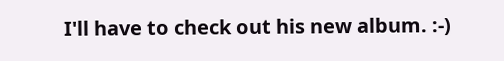I'll have to check out his new album. :-)